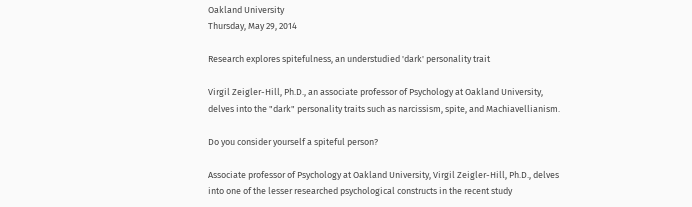Oakland University
Thursday, May 29, 2014

Research explores spitefulness, an understudied 'dark' personality trait

Virgil Zeigler-Hill, Ph.D., an associate professor of Psychology at Oakland University, delves into the "dark" personality traits such as narcissism, spite, and Machiavellianism.

Do you consider yourself a spiteful person?

Associate professor of Psychology at Oakland University, Virgil Zeigler-Hill, Ph.D., delves into one of the lesser researched psychological constructs in the recent study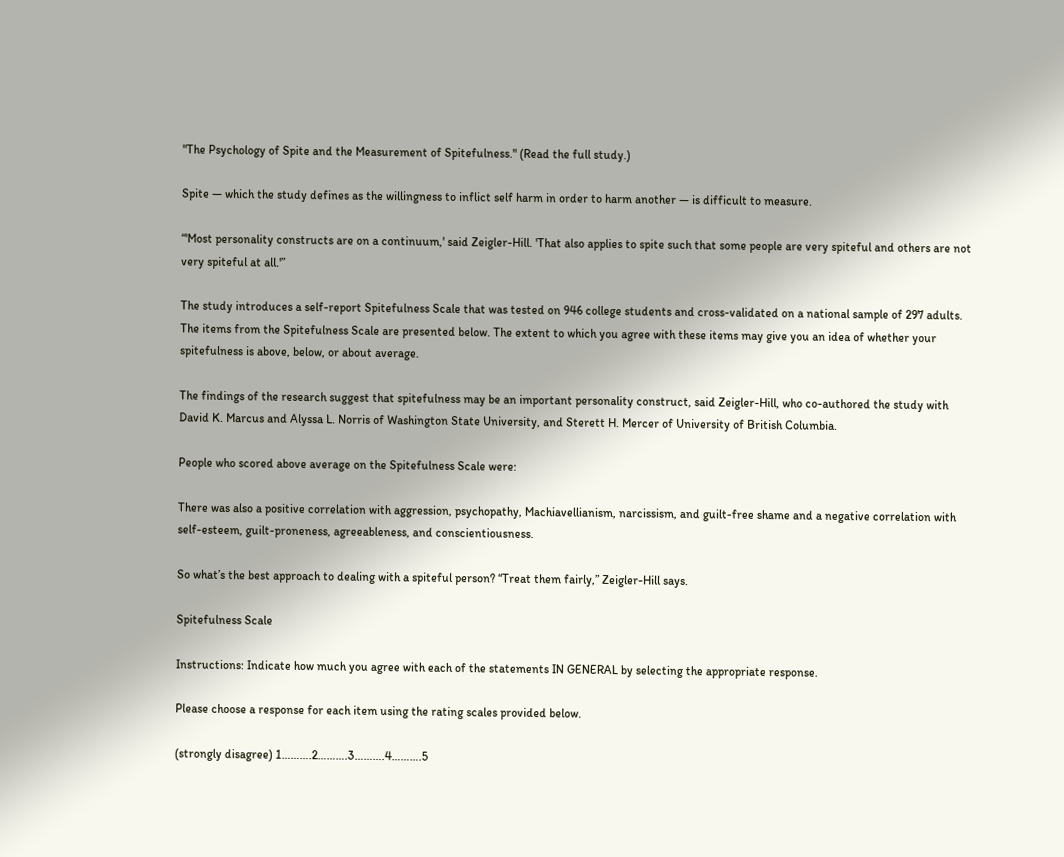"The Psychology of Spite and the Measurement of Spitefulness." (Read the full study.)

Spite — which the study defines as the willingness to inflict self harm in order to harm another — is difficult to measure.

“'Most personality constructs are on a continuum,' said Zeigler-Hill. 'That also applies to spite such that some people are very spiteful and others are not very spiteful at all.'”

The study introduces a self-report Spitefulness Scale that was tested on 946 college students and cross-validated on a national sample of 297 adults. The items from the Spitefulness Scale are presented below. The extent to which you agree with these items may give you an idea of whether your spitefulness is above, below, or about average.

The findings of the research suggest that spitefulness may be an important personality construct, said Zeigler-Hill, who co-authored the study with David K. Marcus and Alyssa L. Norris of Washington State University, and Sterett H. Mercer of University of British Columbia.

People who scored above average on the Spitefulness Scale were:

There was also a positive correlation with aggression, psychopathy, Machiavellianism, narcissism, and guilt-free shame and a negative correlation with self-esteem, guilt-proneness, agreeableness, and conscientiousness.

So what’s the best approach to dealing with a spiteful person? “Treat them fairly,” Zeigler-Hill says.

Spitefulness Scale

Instructions: Indicate how much you agree with each of the statements IN GENERAL by selecting the appropriate response.

Please choose a response for each item using the rating scales provided below.

(strongly disagree) 1……….2……….3……….4……….5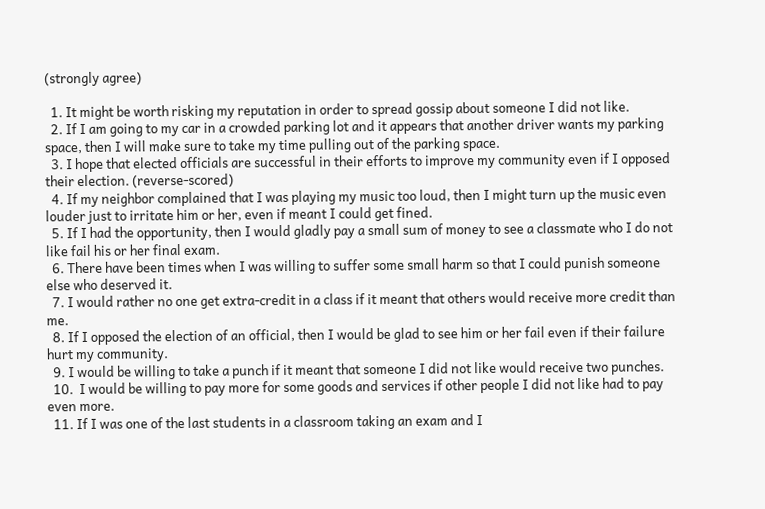(strongly agree)

  1. It might be worth risking my reputation in order to spread gossip about someone I did not like.
  2. If I am going to my car in a crowded parking lot and it appears that another driver wants my parking space, then I will make sure to take my time pulling out of the parking space.
  3. I hope that elected officials are successful in their efforts to improve my community even if I opposed their election. (reverse-scored)
  4. If my neighbor complained that I was playing my music too loud, then I might turn up the music even louder just to irritate him or her, even if meant I could get fined.
  5. If I had the opportunity, then I would gladly pay a small sum of money to see a classmate who I do not like fail his or her final exam.
  6. There have been times when I was willing to suffer some small harm so that I could punish someone else who deserved it.
  7. I would rather no one get extra-credit in a class if it meant that others would receive more credit than me.
  8. If I opposed the election of an official, then I would be glad to see him or her fail even if their failure hurt my community.
  9. I would be willing to take a punch if it meant that someone I did not like would receive two punches.
  10.  I would be willing to pay more for some goods and services if other people I did not like had to pay even more.
  11. If I was one of the last students in a classroom taking an exam and I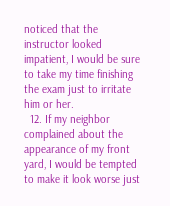noticed that the instructor looked impatient, I would be sure to take my time finishing the exam just to irritate him or her.
  12. If my neighbor complained about the appearance of my front yard, I would be tempted to make it look worse just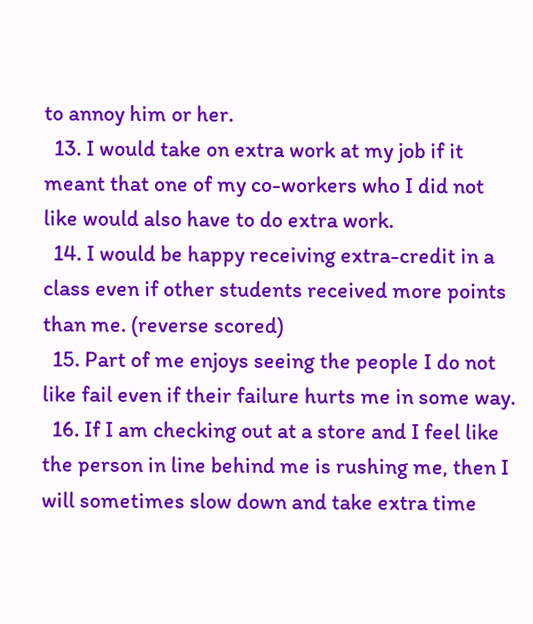to annoy him or her.
  13. I would take on extra work at my job if it meant that one of my co-workers who I did not like would also have to do extra work.
  14. I would be happy receiving extra-credit in a class even if other students received more points than me. (reverse scored)
  15. Part of me enjoys seeing the people I do not like fail even if their failure hurts me in some way.
  16. If I am checking out at a store and I feel like the person in line behind me is rushing me, then I will sometimes slow down and take extra time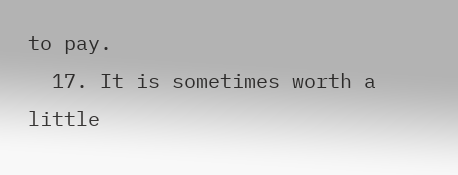to pay.
  17. It is sometimes worth a little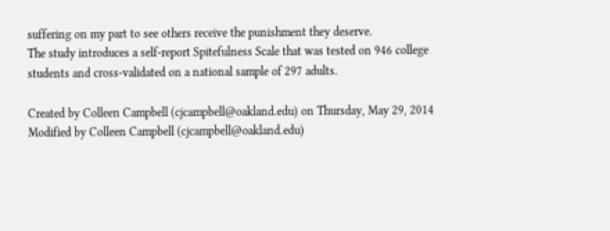suffering on my part to see others receive the punishment they deserve.
The study introduces a self-report Spitefulness Scale that was tested on 946 college students and cross-validated on a national sample of 297 adults.

Created by Colleen Campbell (cjcampbell@oakland.edu) on Thursday, May 29, 2014
Modified by Colleen Campbell (cjcampbell@oakland.edu)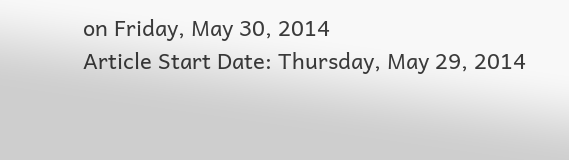on Friday, May 30, 2014
Article Start Date: Thursday, May 29, 2014